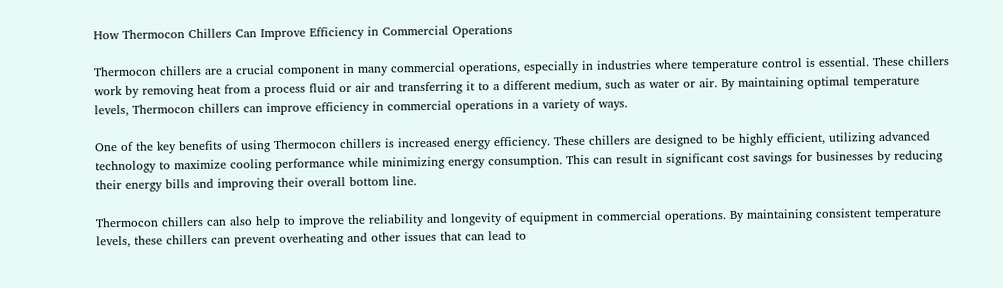How Thermocon Chillers Can Improve Efficiency in Commercial Operations

Thermocon chillers are a crucial component in many commercial operations, especially in industries where temperature control is essential. These chillers work by removing heat from a process fluid or air and transferring it to a different medium, such as water or air. By maintaining optimal temperature levels, Thermocon chillers can improve efficiency in commercial operations in a variety of ways.

One of the key benefits of using Thermocon chillers is increased energy efficiency. These chillers are designed to be highly efficient, utilizing advanced technology to maximize cooling performance while minimizing energy consumption. This can result in significant cost savings for businesses by reducing their energy bills and improving their overall bottom line.

Thermocon chillers can also help to improve the reliability and longevity of equipment in commercial operations. By maintaining consistent temperature levels, these chillers can prevent overheating and other issues that can lead to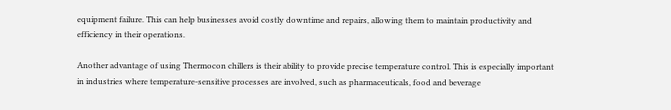equipment failure. This can help businesses avoid costly downtime and repairs, allowing them to maintain productivity and efficiency in their operations.

Another advantage of using Thermocon chillers is their ability to provide precise temperature control. This is especially important in industries where temperature-sensitive processes are involved, such as pharmaceuticals, food and beverage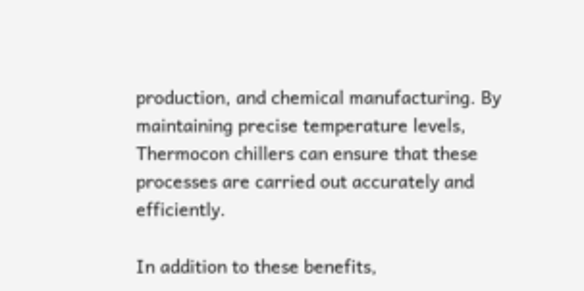production, and chemical manufacturing. By maintaining precise temperature levels, Thermocon chillers can ensure that these processes are carried out accurately and efficiently.

In addition to these benefits,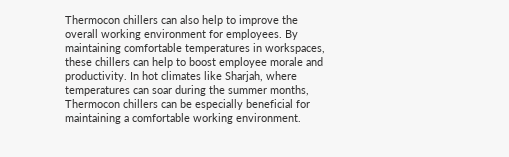Thermocon chillers can also help to improve the overall working environment for employees. By maintaining comfortable temperatures in workspaces, these chillers can help to boost employee morale and productivity. In hot climates like Sharjah, where temperatures can soar during the summer months, Thermocon chillers can be especially beneficial for maintaining a comfortable working environment.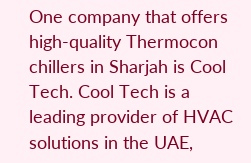One company that offers high-quality Thermocon chillers in Sharjah is Cool Tech. Cool Tech is a leading provider of HVAC solutions in the UAE,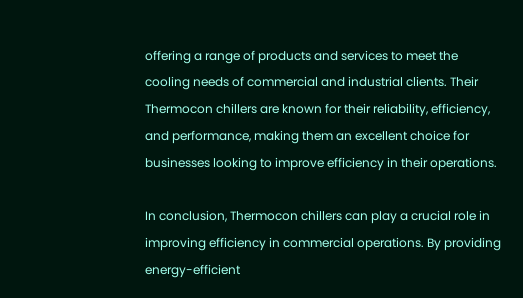offering a range of products and services to meet the cooling needs of commercial and industrial clients. Their Thermocon chillers are known for their reliability, efficiency, and performance, making them an excellent choice for businesses looking to improve efficiency in their operations.

In conclusion, Thermocon chillers can play a crucial role in improving efficiency in commercial operations. By providing energy-efficient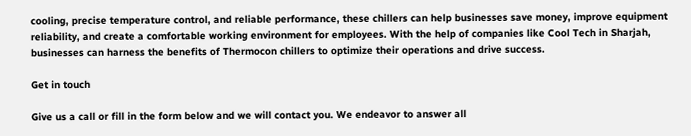cooling, precise temperature control, and reliable performance, these chillers can help businesses save money, improve equipment reliability, and create a comfortable working environment for employees. With the help of companies like Cool Tech in Sharjah, businesses can harness the benefits of Thermocon chillers to optimize their operations and drive success.

Get in touch

Give us a call or fill in the form below and we will contact you. We endeavor to answer all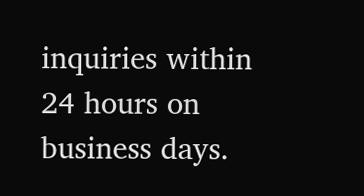inquiries within 24 hours on business days.